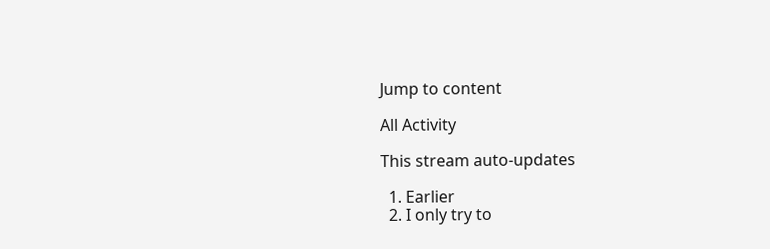Jump to content

All Activity

This stream auto-updates

  1. Earlier
  2. I only try to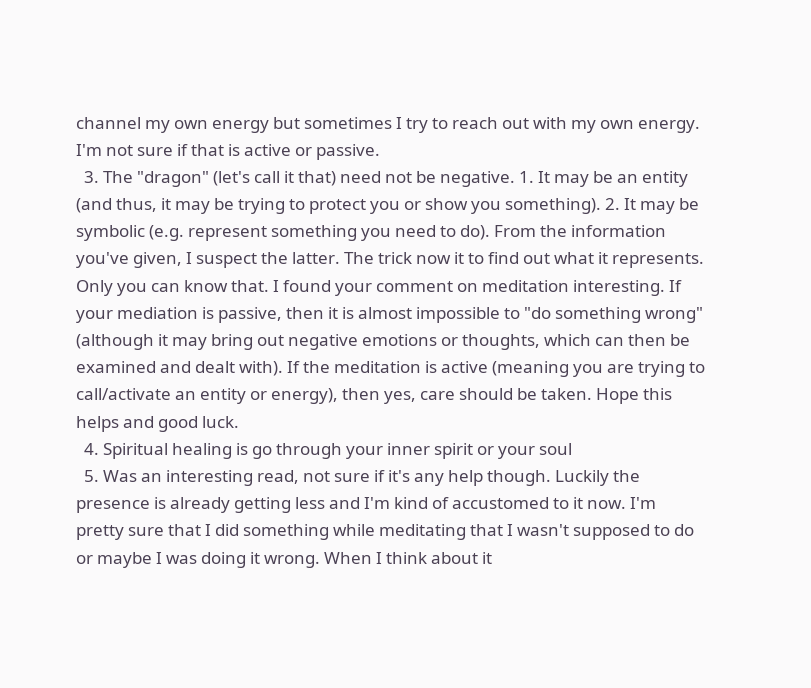channel my own energy but sometimes I try to reach out with my own energy. I'm not sure if that is active or passive.
  3. The "dragon" (let's call it that) need not be negative. 1. It may be an entity (and thus, it may be trying to protect you or show you something). 2. It may be symbolic (e.g. represent something you need to do). From the information you've given, I suspect the latter. The trick now it to find out what it represents. Only you can know that. I found your comment on meditation interesting. If your mediation is passive, then it is almost impossible to "do something wrong" (although it may bring out negative emotions or thoughts, which can then be examined and dealt with). If the meditation is active (meaning you are trying to call/activate an entity or energy), then yes, care should be taken. Hope this helps and good luck.
  4. Spiritual healing is go through your inner spirit or your soul
  5. Was an interesting read, not sure if it's any help though. Luckily the presence is already getting less and I'm kind of accustomed to it now. I'm pretty sure that I did something while meditating that I wasn't supposed to do or maybe I was doing it wrong. When I think about it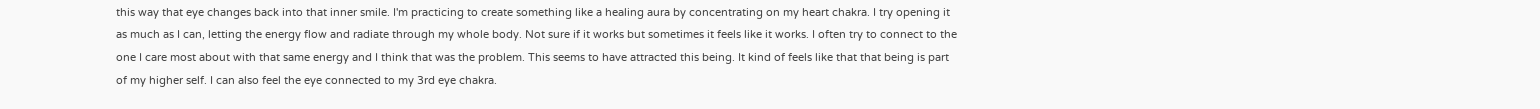this way that eye changes back into that inner smile. I'm practicing to create something like a healing aura by concentrating on my heart chakra. I try opening it as much as I can, letting the energy flow and radiate through my whole body. Not sure if it works but sometimes it feels like it works. I often try to connect to the one I care most about with that same energy and I think that was the problem. This seems to have attracted this being. It kind of feels like that that being is part of my higher self. I can also feel the eye connected to my 3rd eye chakra.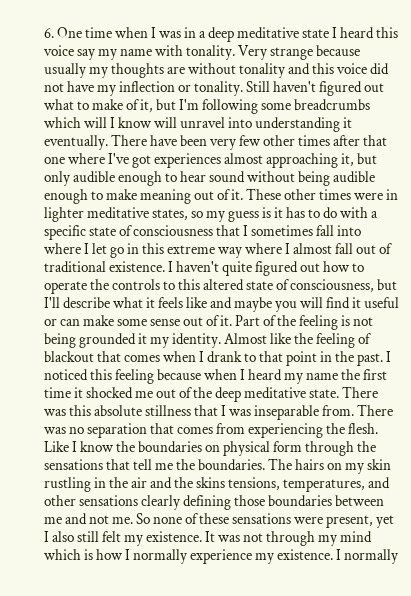6. One time when I was in a deep meditative state I heard this voice say my name with tonality. Very strange because usually my thoughts are without tonality and this voice did not have my inflection or tonality. Still haven't figured out what to make of it, but I'm following some breadcrumbs which will I know will unravel into understanding it eventually. There have been very few other times after that one where I've got experiences almost approaching it, but only audible enough to hear sound without being audible enough to make meaning out of it. These other times were in lighter meditative states, so my guess is it has to do with a specific state of consciousness that I sometimes fall into where I let go in this extreme way where I almost fall out of traditional existence. I haven't quite figured out how to operate the controls to this altered state of consciousness, but I'll describe what it feels like and maybe you will find it useful or can make some sense out of it. Part of the feeling is not being grounded it my identity. Almost like the feeling of blackout that comes when I drank to that point in the past. I noticed this feeling because when I heard my name the first time it shocked me out of the deep meditative state. There was this absolute stillness that I was inseparable from. There was no separation that comes from experiencing the flesh. Like I know the boundaries on physical form through the sensations that tell me the boundaries. The hairs on my skin rustling in the air and the skins tensions, temperatures, and other sensations clearly defining those boundaries between me and not me. So none of these sensations were present, yet I also still felt my existence. It was not through my mind which is how I normally experience my existence. I normally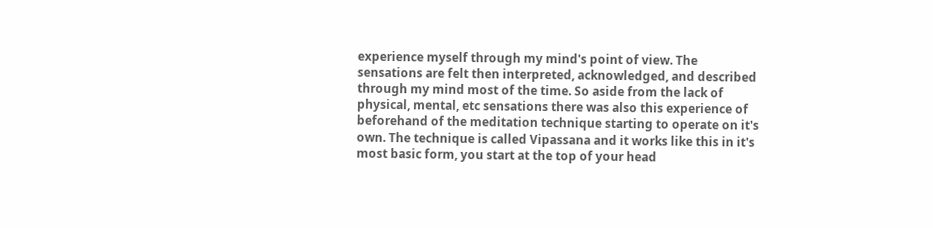experience myself through my mind's point of view. The sensations are felt then interpreted, acknowledged, and described through my mind most of the time. So aside from the lack of physical, mental, etc sensations there was also this experience of beforehand of the meditation technique starting to operate on it's own. The technique is called Vipassana and it works like this in it's most basic form, you start at the top of your head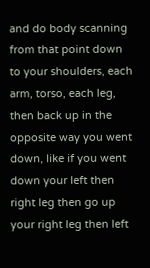and do body scanning from that point down to your shoulders, each arm, torso, each leg, then back up in the opposite way you went down, like if you went down your left then right leg then go up your right leg then left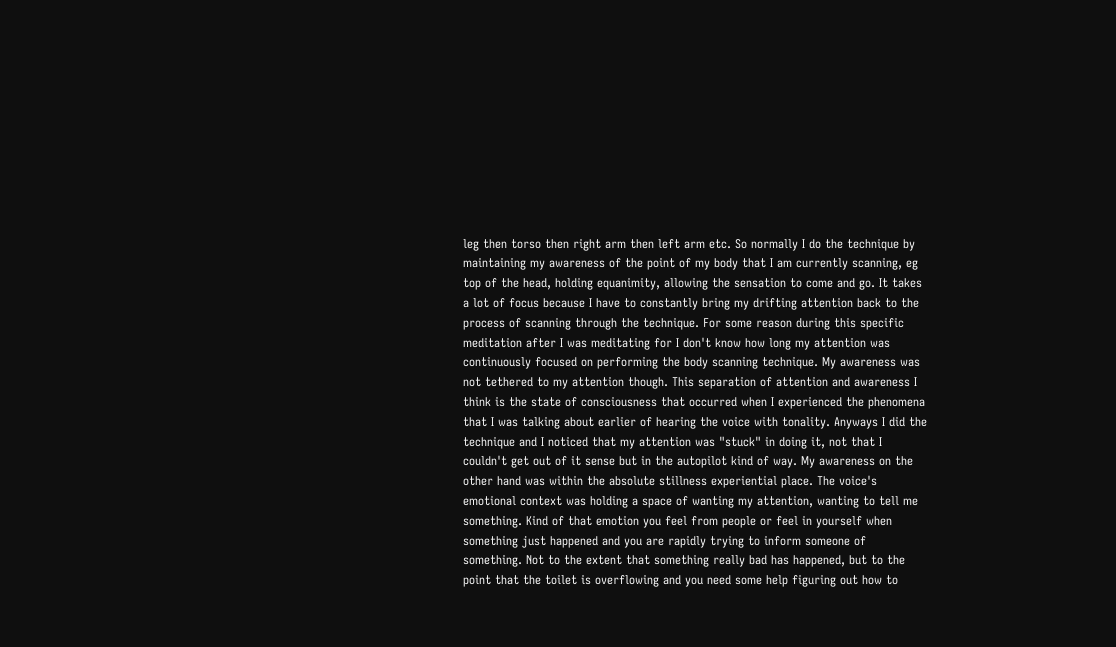leg then torso then right arm then left arm etc. So normally I do the technique by maintaining my awareness of the point of my body that I am currently scanning, eg top of the head, holding equanimity, allowing the sensation to come and go. It takes a lot of focus because I have to constantly bring my drifting attention back to the process of scanning through the technique. For some reason during this specific meditation after I was meditating for I don't know how long my attention was continuously focused on performing the body scanning technique. My awareness was not tethered to my attention though. This separation of attention and awareness I think is the state of consciousness that occurred when I experienced the phenomena that I was talking about earlier of hearing the voice with tonality. Anyways I did the technique and I noticed that my attention was "stuck" in doing it, not that I couldn't get out of it sense but in the autopilot kind of way. My awareness on the other hand was within the absolute stillness experiential place. The voice's emotional context was holding a space of wanting my attention, wanting to tell me something. Kind of that emotion you feel from people or feel in yourself when something just happened and you are rapidly trying to inform someone of something. Not to the extent that something really bad has happened, but to the point that the toilet is overflowing and you need some help figuring out how to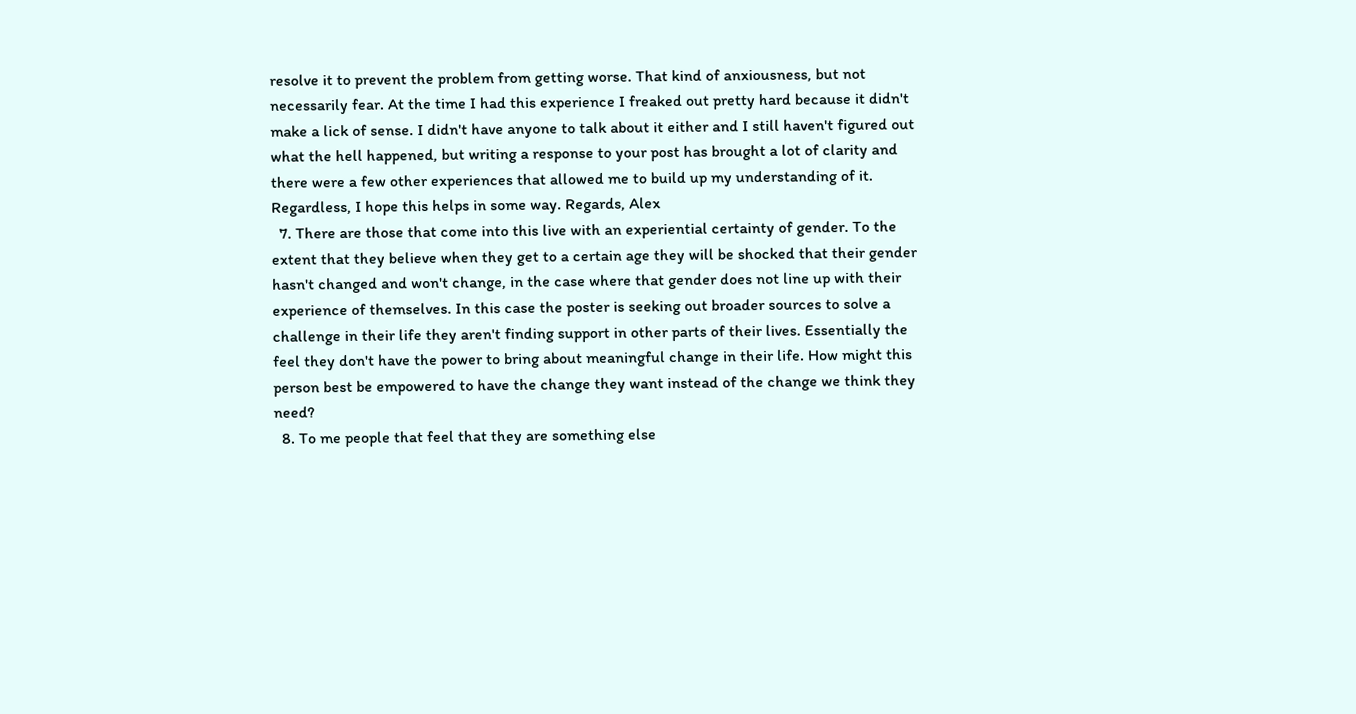resolve it to prevent the problem from getting worse. That kind of anxiousness, but not necessarily fear. At the time I had this experience I freaked out pretty hard because it didn't make a lick of sense. I didn't have anyone to talk about it either and I still haven't figured out what the hell happened, but writing a response to your post has brought a lot of clarity and there were a few other experiences that allowed me to build up my understanding of it. Regardless, I hope this helps in some way. Regards, Alex
  7. There are those that come into this live with an experiential certainty of gender. To the extent that they believe when they get to a certain age they will be shocked that their gender hasn't changed and won't change, in the case where that gender does not line up with their experience of themselves. In this case the poster is seeking out broader sources to solve a challenge in their life they aren't finding support in other parts of their lives. Essentially the feel they don't have the power to bring about meaningful change in their life. How might this person best be empowered to have the change they want instead of the change we think they need?
  8. To me people that feel that they are something else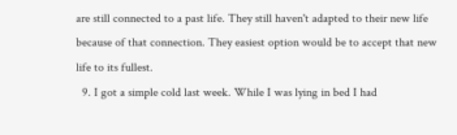are still connected to a past life. They still haven't adapted to their new life because of that connection. They easiest option would be to accept that new life to its fullest.
  9. I got a simple cold last week. While I was lying in bed I had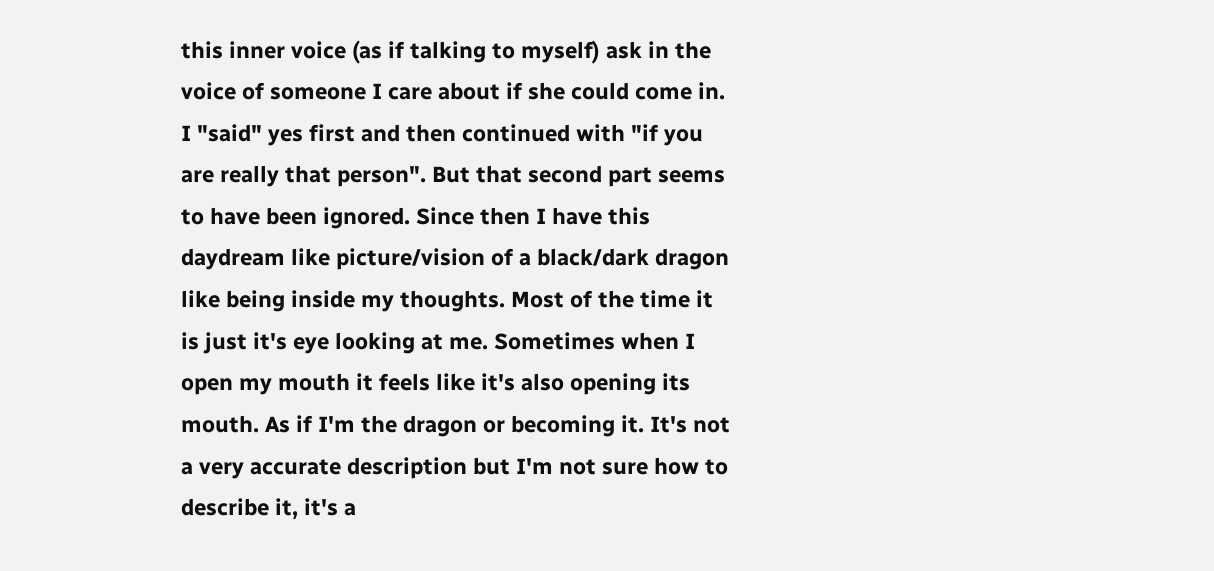this inner voice (as if talking to myself) ask in the voice of someone I care about if she could come in. I "said" yes first and then continued with "if you are really that person". But that second part seems to have been ignored. Since then I have this daydream like picture/vision of a black/dark dragon like being inside my thoughts. Most of the time it is just it's eye looking at me. Sometimes when I open my mouth it feels like it's also opening its mouth. As if I'm the dragon or becoming it. It's not a very accurate description but I'm not sure how to describe it, it's a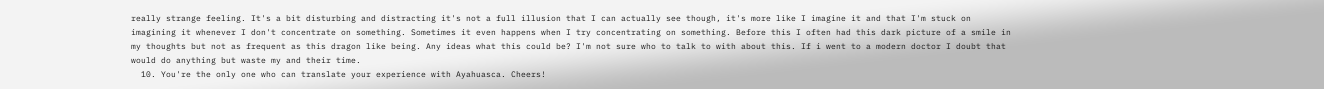really strange feeling. It's a bit disturbing and distracting it's not a full illusion that I can actually see though, it's more like I imagine it and that I'm stuck on imagining it whenever I don't concentrate on something. Sometimes it even happens when I try concentrating on something. Before this I often had this dark picture of a smile in my thoughts but not as frequent as this dragon like being. Any ideas what this could be? I'm not sure who to talk to with about this. If i went to a modern doctor I doubt that would do anything but waste my and their time.
  10. You're the only one who can translate your experience with Ayahuasca. Cheers!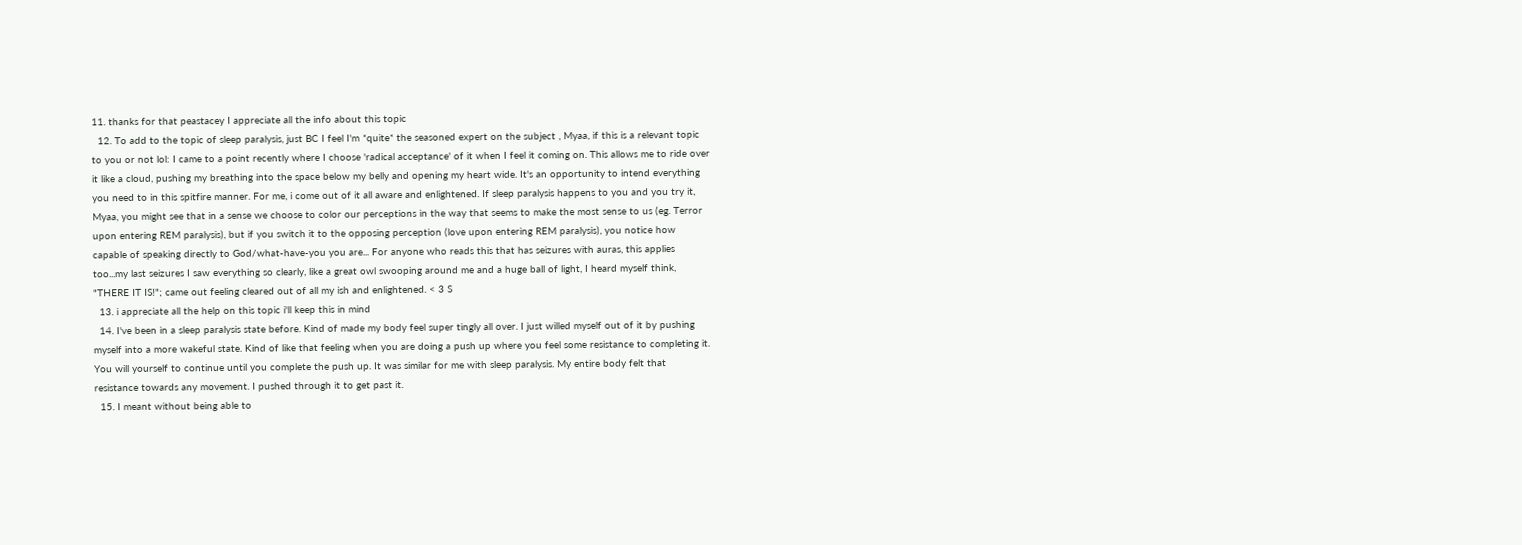11. thanks for that peastacey I appreciate all the info about this topic
  12. To add to the topic of sleep paralysis, just BC I feel I'm *quite* the seasoned expert on the subject , Myaa, if this is a relevant topic to you or not lol: I came to a point recently where I choose 'radical acceptance' of it when I feel it coming on. This allows me to ride over it like a cloud, pushing my breathing into the space below my belly and opening my heart wide. It's an opportunity to intend everything you need to in this spitfire manner. For me, i come out of it all aware and enlightened. If sleep paralysis happens to you and you try it, Myaa, you might see that in a sense we choose to color our perceptions in the way that seems to make the most sense to us (eg. Terror upon entering REM paralysis), but if you switch it to the opposing perception (love upon entering REM paralysis), you notice how capable of speaking directly to God/what-have-you you are... For anyone who reads this that has seizures with auras, this applies too...my last seizures I saw everything so clearly, like a great owl swooping around me and a huge ball of light, I heard myself think, "THERE IT IS!"; came out feeling cleared out of all my ish and enlightened. < 3 S
  13. i appreciate all the help on this topic i'll keep this in mind
  14. I've been in a sleep paralysis state before. Kind of made my body feel super tingly all over. I just willed myself out of it by pushing myself into a more wakeful state. Kind of like that feeling when you are doing a push up where you feel some resistance to completing it. You will yourself to continue until you complete the push up. It was similar for me with sleep paralysis. My entire body felt that resistance towards any movement. I pushed through it to get past it.
  15. I meant without being able to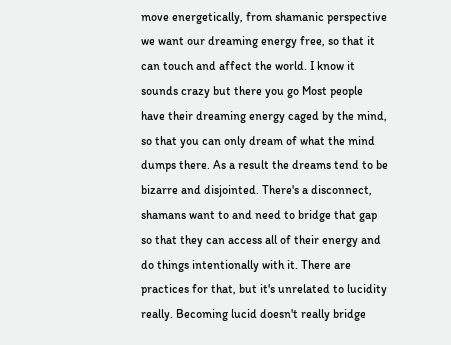move energetically, from shamanic perspective we want our dreaming energy free, so that it can touch and affect the world. I know it sounds crazy but there you go Most people have their dreaming energy caged by the mind, so that you can only dream of what the mind dumps there. As a result the dreams tend to be bizarre and disjointed. There's a disconnect, shamans want to and need to bridge that gap so that they can access all of their energy and do things intentionally with it. There are practices for that, but it's unrelated to lucidity really. Becoming lucid doesn't really bridge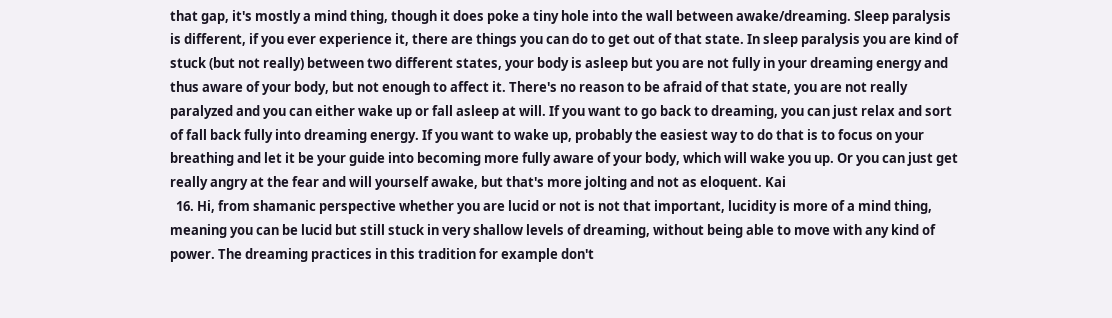that gap, it's mostly a mind thing, though it does poke a tiny hole into the wall between awake/dreaming. Sleep paralysis is different, if you ever experience it, there are things you can do to get out of that state. In sleep paralysis you are kind of stuck (but not really) between two different states, your body is asleep but you are not fully in your dreaming energy and thus aware of your body, but not enough to affect it. There's no reason to be afraid of that state, you are not really paralyzed and you can either wake up or fall asleep at will. If you want to go back to dreaming, you can just relax and sort of fall back fully into dreaming energy. If you want to wake up, probably the easiest way to do that is to focus on your breathing and let it be your guide into becoming more fully aware of your body, which will wake you up. Or you can just get really angry at the fear and will yourself awake, but that's more jolting and not as eloquent. Kai
  16. Hi, from shamanic perspective whether you are lucid or not is not that important, lucidity is more of a mind thing, meaning you can be lucid but still stuck in very shallow levels of dreaming, without being able to move with any kind of power. The dreaming practices in this tradition for example don't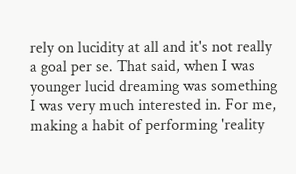rely on lucidity at all and it's not really a goal per se. That said, when I was younger lucid dreaming was something I was very much interested in. For me, making a habit of performing 'reality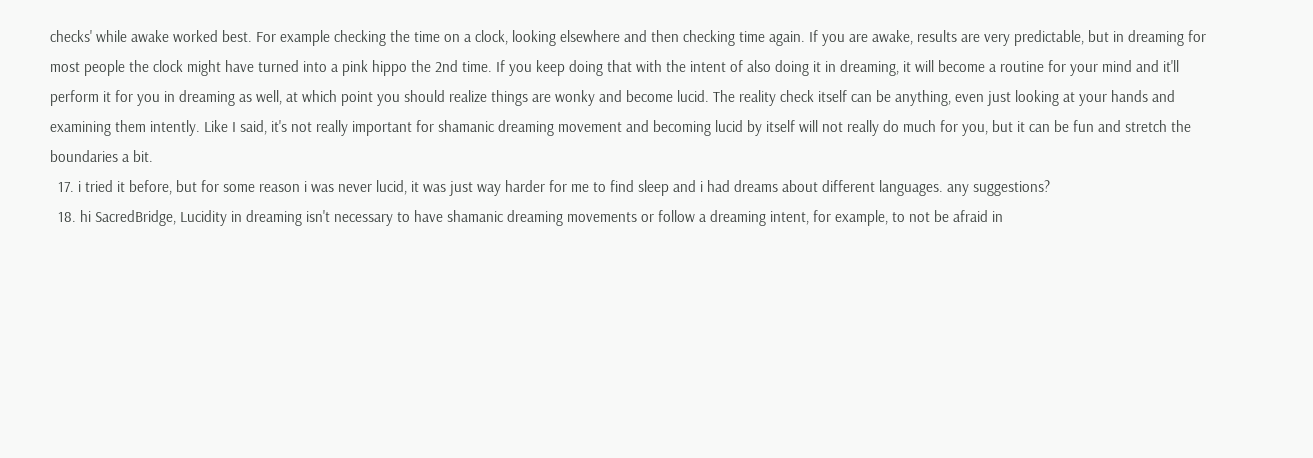checks' while awake worked best. For example checking the time on a clock, looking elsewhere and then checking time again. If you are awake, results are very predictable, but in dreaming for most people the clock might have turned into a pink hippo the 2nd time. If you keep doing that with the intent of also doing it in dreaming, it will become a routine for your mind and it'll perform it for you in dreaming as well, at which point you should realize things are wonky and become lucid. The reality check itself can be anything, even just looking at your hands and examining them intently. Like I said, it's not really important for shamanic dreaming movement and becoming lucid by itself will not really do much for you, but it can be fun and stretch the boundaries a bit.
  17. i tried it before, but for some reason i was never lucid, it was just way harder for me to find sleep and i had dreams about different languages. any suggestions?
  18. hi SacredBridge, Lucidity in dreaming isn't necessary to have shamanic dreaming movements or follow a dreaming intent, for example, to not be afraid in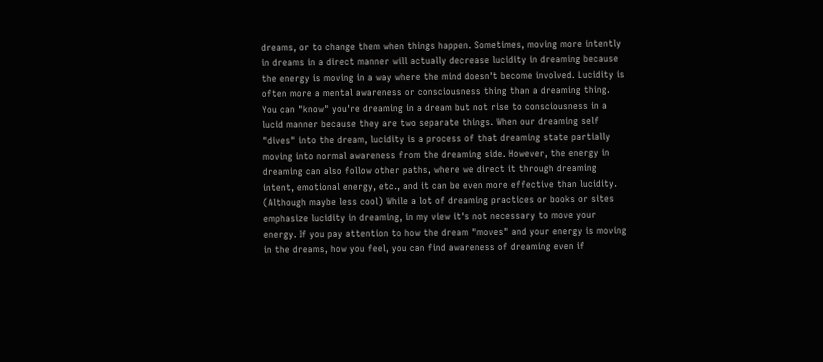dreams, or to change them when things happen. Sometimes, moving more intently in dreams in a direct manner will actually decrease lucidity in dreaming because the energy is moving in a way where the mind doesn't become involved. Lucidity is often more a mental awareness or consciousness thing than a dreaming thing. You can "know" you're dreaming in a dream but not rise to consciousness in a lucid manner because they are two separate things. When our dreaming self "dives" into the dream, lucidity is a process of that dreaming state partially moving into normal awareness from the dreaming side. However, the energy in dreaming can also follow other paths, where we direct it through dreaming intent, emotional energy, etc., and it can be even more effective than lucidity. (Although maybe less cool) While a lot of dreaming practices or books or sites emphasize lucidity in dreaming, in my view it's not necessary to move your energy. If you pay attention to how the dream "moves" and your energy is moving in the dreams, how you feel, you can find awareness of dreaming even if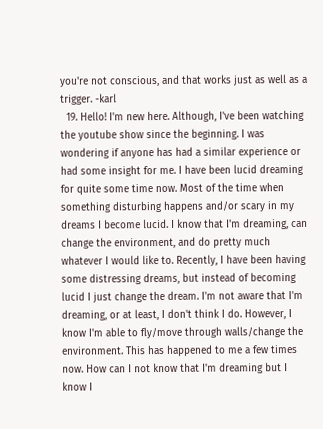you're not conscious, and that works just as well as a trigger. -karl
  19. Hello! I'm new here. Although, I've been watching the youtube show since the beginning. I was wondering if anyone has had a similar experience or had some insight for me. I have been lucid dreaming for quite some time now. Most of the time when something disturbing happens and/or scary in my dreams I become lucid. I know that I'm dreaming, can change the environment, and do pretty much whatever I would like to. Recently, I have been having some distressing dreams, but instead of becoming lucid I just change the dream. I'm not aware that I'm dreaming, or at least, I don't think I do. However, I know I'm able to fly/move through walls/change the environment. This has happened to me a few times now. How can I not know that I'm dreaming but I know I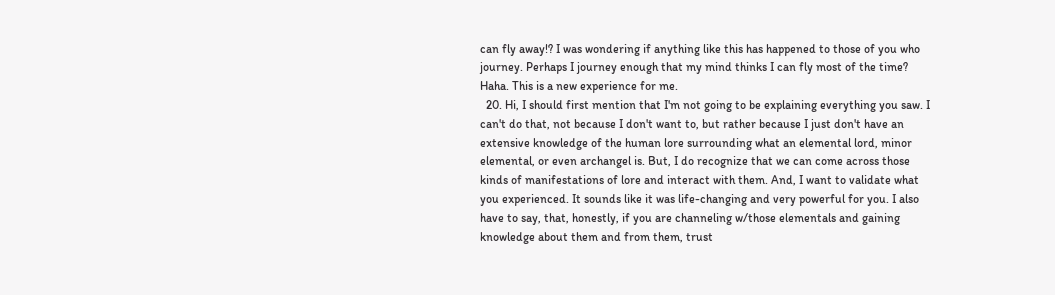can fly away!? I was wondering if anything like this has happened to those of you who journey. Perhaps I journey enough that my mind thinks I can fly most of the time? Haha. This is a new experience for me.
  20. Hi, I should first mention that I'm not going to be explaining everything you saw. I can't do that, not because I don't want to, but rather because I just don't have an extensive knowledge of the human lore surrounding what an elemental lord, minor elemental, or even archangel is. But, I do recognize that we can come across those kinds of manifestations of lore and interact with them. And, I want to validate what you experienced. It sounds like it was life-changing and very powerful for you. I also have to say, that, honestly, if you are channeling w/those elementals and gaining knowledge about them and from them, trust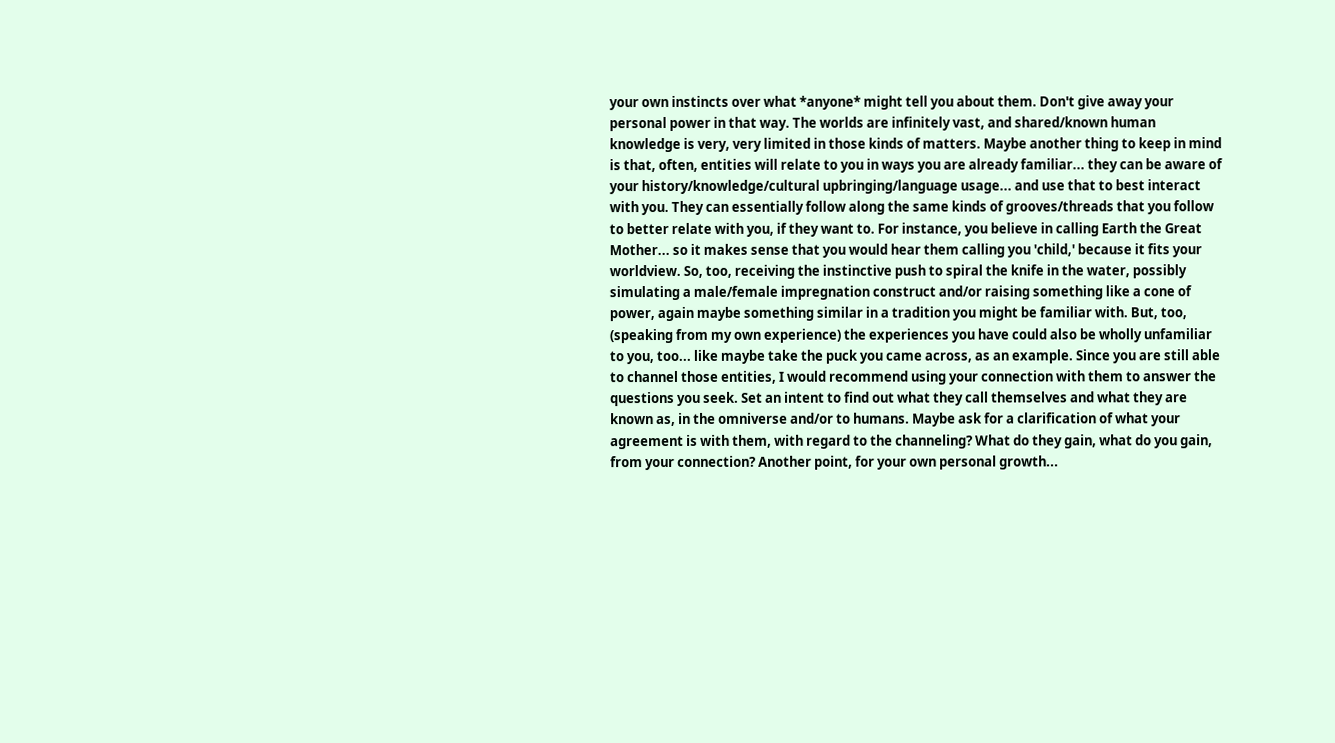your own instincts over what *anyone* might tell you about them. Don't give away your personal power in that way. The worlds are infinitely vast, and shared/known human knowledge is very, very limited in those kinds of matters. Maybe another thing to keep in mind is that, often, entities will relate to you in ways you are already familiar... they can be aware of your history/knowledge/cultural upbringing/language usage... and use that to best interact with you. They can essentially follow along the same kinds of grooves/threads that you follow to better relate with you, if they want to. For instance, you believe in calling Earth the Great Mother... so it makes sense that you would hear them calling you 'child,' because it fits your worldview. So, too, receiving the instinctive push to spiral the knife in the water, possibly simulating a male/female impregnation construct and/or raising something like a cone of power, again maybe something similar in a tradition you might be familiar with. But, too, (speaking from my own experience) the experiences you have could also be wholly unfamiliar to you, too... like maybe take the puck you came across, as an example. Since you are still able to channel those entities, I would recommend using your connection with them to answer the questions you seek. Set an intent to find out what they call themselves and what they are known as, in the omniverse and/or to humans. Maybe ask for a clarification of what your agreement is with them, with regard to the channeling? What do they gain, what do you gain, from your connection? Another point, for your own personal growth...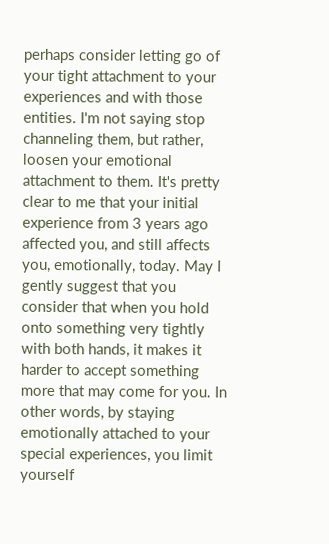perhaps consider letting go of your tight attachment to your experiences and with those entities. I'm not saying stop channeling them, but rather, loosen your emotional attachment to them. It's pretty clear to me that your initial experience from 3 years ago affected you, and still affects you, emotionally, today. May I gently suggest that you consider that when you hold onto something very tightly with both hands, it makes it harder to accept something more that may come for you. In other words, by staying emotionally attached to your special experiences, you limit yourself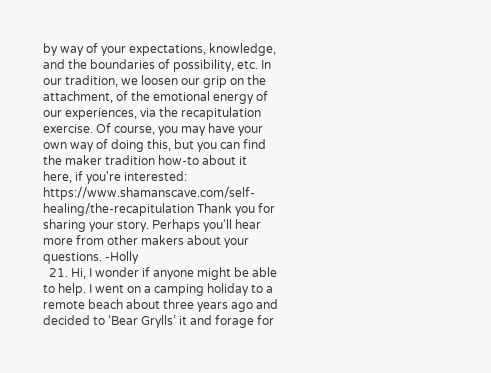by way of your expectations, knowledge, and the boundaries of possibility, etc. In our tradition, we loosen our grip on the attachment, of the emotional energy of our experiences, via the recapitulation exercise. Of course, you may have your own way of doing this, but you can find the maker tradition how-to about it here, if you're interested: https://www.shamanscave.com/self-healing/the-recapitulation Thank you for sharing your story. Perhaps you'll hear more from other makers about your questions. -Holly
  21. Hi, I wonder if anyone might be able to help. I went on a camping holiday to a remote beach about three years ago and decided to ‘Bear Grylls’ it and forage for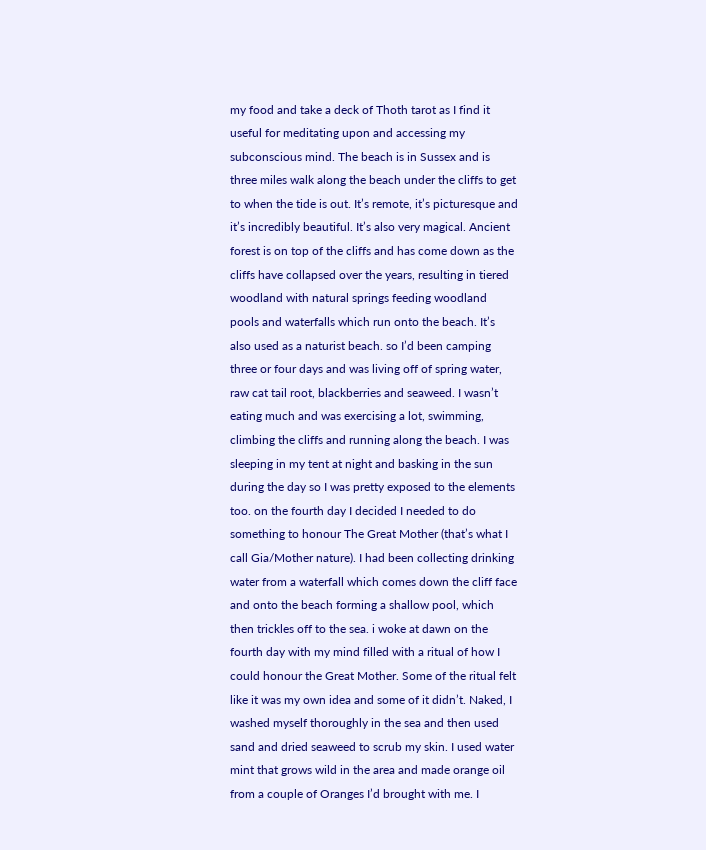my food and take a deck of Thoth tarot as I find it useful for meditating upon and accessing my subconscious mind. The beach is in Sussex and is three miles walk along the beach under the cliffs to get to when the tide is out. It’s remote, it’s picturesque and it’s incredibly beautiful. It’s also very magical. Ancient forest is on top of the cliffs and has come down as the cliffs have collapsed over the years, resulting in tiered woodland with natural springs feeding woodland pools and waterfalls which run onto the beach. It’s also used as a naturist beach. so I’d been camping three or four days and was living off of spring water, raw cat tail root, blackberries and seaweed. I wasn’t eating much and was exercising a lot, swimming, climbing the cliffs and running along the beach. I was sleeping in my tent at night and basking in the sun during the day so I was pretty exposed to the elements too. on the fourth day I decided I needed to do something to honour The Great Mother (that’s what I call Gia/Mother nature). I had been collecting drinking water from a waterfall which comes down the cliff face and onto the beach forming a shallow pool, which then trickles off to the sea. i woke at dawn on the fourth day with my mind filled with a ritual of how I could honour the Great Mother. Some of the ritual felt like it was my own idea and some of it didn’t. Naked, I washed myself thoroughly in the sea and then used sand and dried seaweed to scrub my skin. I used water mint that grows wild in the area and made orange oil from a couple of Oranges I’d brought with me. I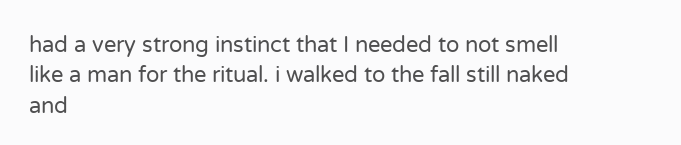had a very strong instinct that I needed to not smell like a man for the ritual. i walked to the fall still naked and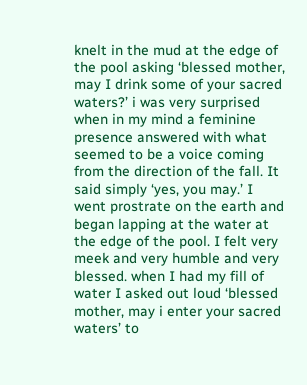knelt in the mud at the edge of the pool asking ‘blessed mother, may I drink some of your sacred waters?’ i was very surprised when in my mind a feminine presence answered with what seemed to be a voice coming from the direction of the fall. It said simply ‘yes, you may.’ I went prostrate on the earth and began lapping at the water at the edge of the pool. I felt very meek and very humble and very blessed. when I had my fill of water I asked out loud ‘blessed mother, may i enter your sacred waters’ to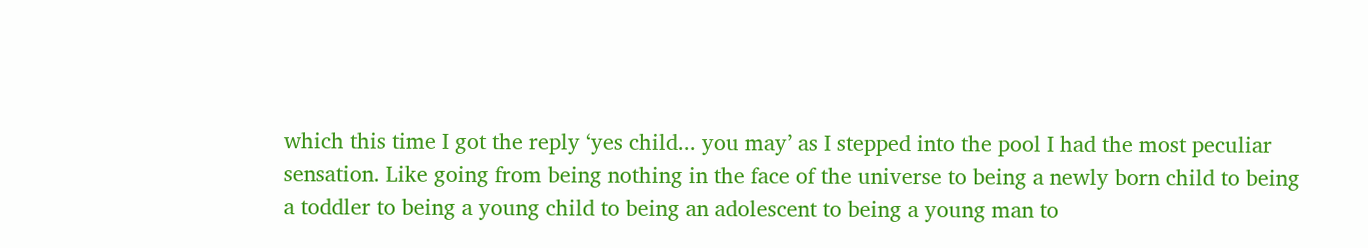which this time I got the reply ‘yes child... you may’ as I stepped into the pool I had the most peculiar sensation. Like going from being nothing in the face of the universe to being a newly born child to being a toddler to being a young child to being an adolescent to being a young man to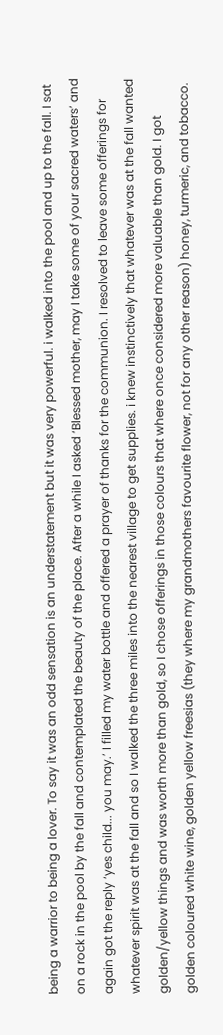being a warrior to being a lover. To say it was an odd sensation is an understatement but it was very powerful. i walked into the pool and up to the fall. I sat on a rock in the pool by the fall and contemplated the beauty of the place. After a while I asked ‘Blessed mother, may I take some of your sacred waters’ and again got the reply ‘yes child... you may.’ I filled my water bottle and offered a prayer of thanks for the communion. I resolved to leave some offerings for whatever spirit was at the fall and so I walked the three miles into the nearest village to get supplies. i knew instinctively that whatever was at the fall wanted golden/yellow things and was worth more than gold, so I chose offerings in those colours that where once considered more valuable than gold. I got golden coloured white wine, golden yellow freesias (they where my grandmothers favourite flower, not for any other reason) honey, turmeric, and tobacco.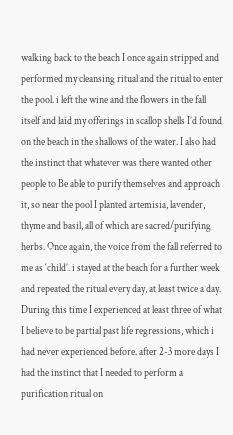walking back to the beach I once again stripped and performed my cleansing ritual and the ritual to enter the pool. i left the wine and the flowers in the fall itself and laid my offerings in scallop shells I’d found on the beach in the shallows of the water. I also had the instinct that whatever was there wanted other people to Be able to purify themselves and approach it, so near the pool I planted artemisia, lavender, thyme and basil, all of which are sacred/purifying herbs. Once again, the voice from the fall referred to me as ‘child’. i stayed at the beach for a further week and repeated the ritual every day, at least twice a day. During this time I experienced at least three of what I believe to be partial past life regressions, which i had never experienced before. after 2-3 more days I had the instinct that I needed to perform a purification ritual on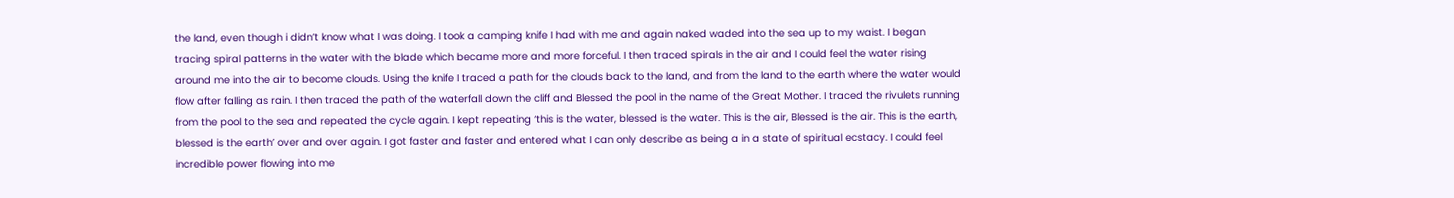the land, even though i didn’t know what I was doing. I took a camping knife I had with me and again naked waded into the sea up to my waist. I began tracing spiral patterns in the water with the blade which became more and more forceful. I then traced spirals in the air and I could feel the water rising around me into the air to become clouds. Using the knife I traced a path for the clouds back to the land, and from the land to the earth where the water would flow after falling as rain. I then traced the path of the waterfall down the cliff and Blessed the pool in the name of the Great Mother. I traced the rivulets running from the pool to the sea and repeated the cycle again. I kept repeating ‘this is the water, blessed is the water. This is the air, Blessed is the air. This is the earth, blessed is the earth’ over and over again. I got faster and faster and entered what I can only describe as being a in a state of spiritual ecstacy. I could feel incredible power flowing into me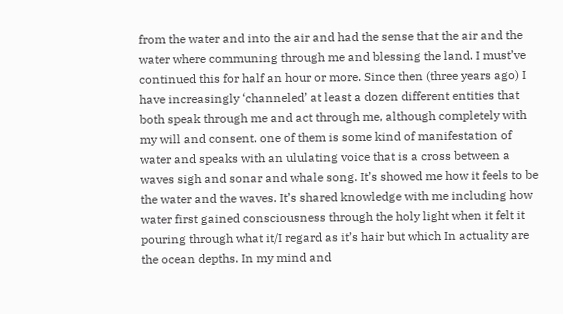from the water and into the air and had the sense that the air and the water where communing through me and blessing the land. I must’ve continued this for half an hour or more. Since then (three years ago) I have increasingly ‘channeled’ at least a dozen different entities that both speak through me and act through me, although completely with my will and consent. one of them is some kind of manifestation of water and speaks with an ululating voice that is a cross between a waves sigh and sonar and whale song. It’s showed me how it feels to be the water and the waves. It’s shared knowledge with me including how water first gained consciousness through the holy light when it felt it pouring through what it/I regard as it’s hair but which In actuality are the ocean depths. In my mind and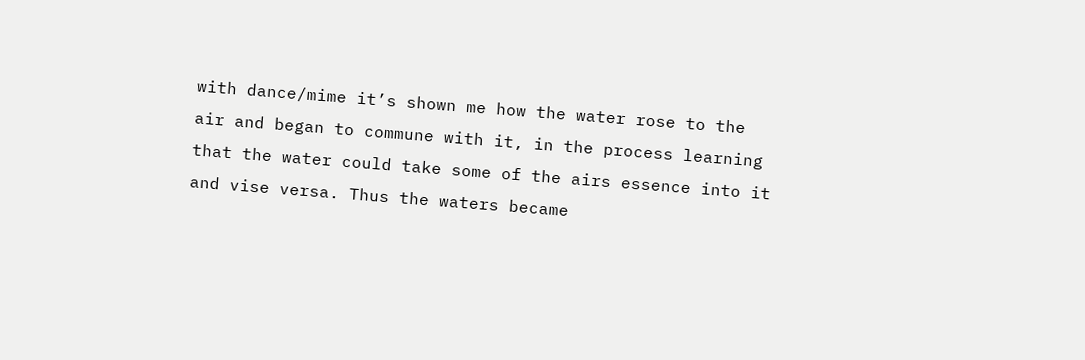with dance/mime it’s shown me how the water rose to the air and began to commune with it, in the process learning that the water could take some of the airs essence into it and vise versa. Thus the waters became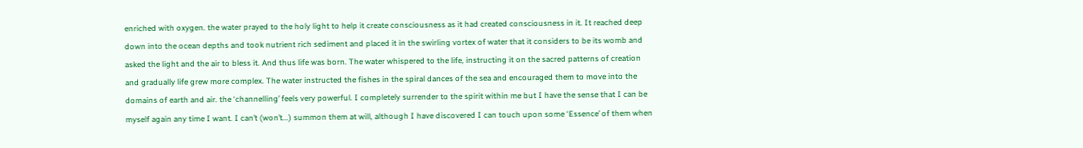enriched with oxygen. the water prayed to the holy light to help it create consciousness as it had created consciousness in it. It reached deep down into the ocean depths and took nutrient rich sediment and placed it in the swirling vortex of water that it considers to be its womb and asked the light and the air to bless it. And thus life was born. The water whispered to the life, instructing it on the sacred patterns of creation and gradually life grew more complex. The water instructed the fishes in the spiral dances of the sea and encouraged them to move into the domains of earth and air. the ‘channelling’ feels very powerful. I completely surrender to the spirit within me but I have the sense that I can be myself again any time I want. I can’t (won’t...) summon them at will, although I have discovered I can touch upon some ‘Essence’ of them when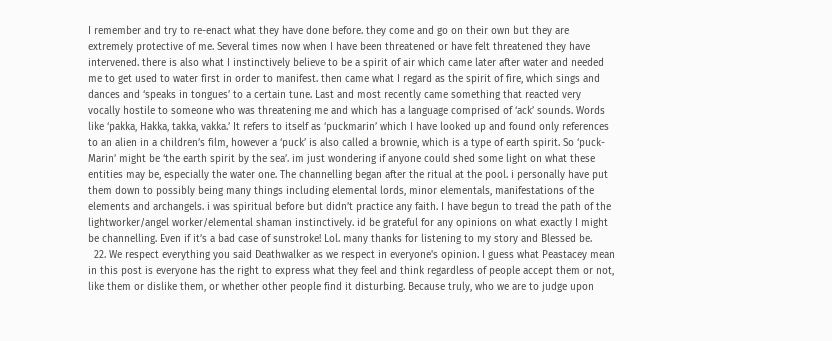I remember and try to re-enact what they have done before. they come and go on their own but they are extremely protective of me. Several times now when I have been threatened or have felt threatened they have intervened. there is also what I instinctively believe to be a spirit of air which came later after water and needed me to get used to water first in order to manifest. then came what I regard as the spirit of fire, which sings and dances and ‘speaks in tongues’ to a certain tune. Last and most recently came something that reacted very vocally hostile to someone who was threatening me and which has a language comprised of ‘ack’ sounds. Words like ‘pakka, Hakka, takka, vakka.’ It refers to itself as ‘puckmarin’ which I have looked up and found only references to an alien in a children’s film, however a ‘puck’ is also called a brownie, which is a type of earth spirit. So ‘puck-Marin’ might be ‘the earth spirit by the sea’. im just wondering if anyone could shed some light on what these entities may be, especially the water one. The channelling began after the ritual at the pool. i personally have put them down to possibly being many things including elemental lords, minor elementals, manifestations of the elements and archangels. i was spiritual before but didn’t practice any faith. I have begun to tread the path of the lightworker/angel worker/elemental shaman instinctively. id be grateful for any opinions on what exactly I might be channelling. Even if it’s a bad case of sunstroke! Lol. many thanks for listening to my story and Blessed be.
  22. We respect everything you said Deathwalker as we respect in everyone's opinion. I guess what Peastacey mean in this post is everyone has the right to express what they feel and think regardless of people accept them or not, like them or dislike them, or whether other people find it disturbing. Because truly, who we are to judge upon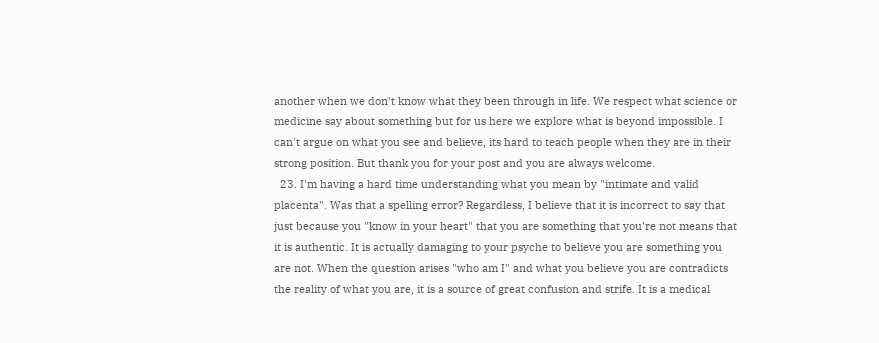another when we don't know what they been through in life. We respect what science or medicine say about something but for us here we explore what is beyond impossible. I can't argue on what you see and believe, its hard to teach people when they are in their strong position. But thank you for your post and you are always welcome.
  23. I'm having a hard time understanding what you mean by "intimate and valid placenta". Was that a spelling error? Regardless, I believe that it is incorrect to say that just because you "know in your heart" that you are something that you're not means that it is authentic. It is actually damaging to your psyche to believe you are something you are not. When the question arises "who am I" and what you believe you are contradicts the reality of what you are, it is a source of great confusion and strife. It is a medical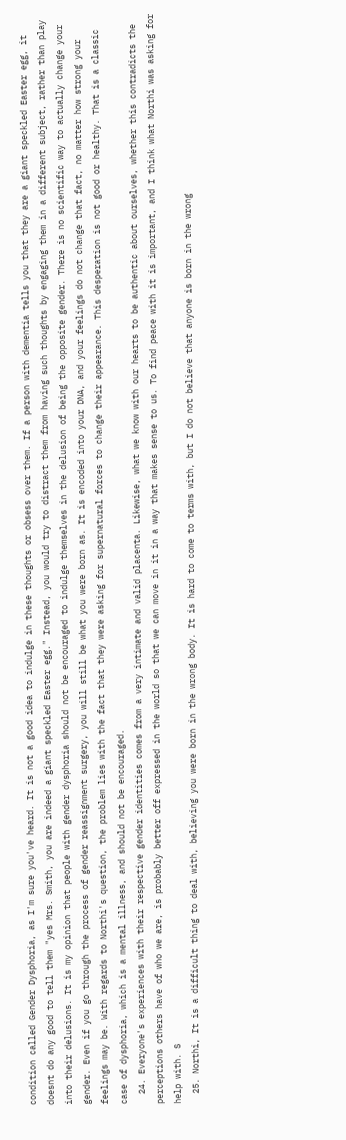condition called Gender Dysphoria, as I'm sure you've heard. It is not a good idea to indulge in these thoughts or obsess over them. If a person with dementia tells you that they are a giant speckled Easter egg, it doesnt do any good to tell them "yes Mrs. Smith, you are indeed a giant speckled Easter egg." Instead, you would try to distract them from having such thoughts by engaging them in a different subject, rather than play into their delusions. It is my opinion that people with gender dysphoria should not be encouraged to indulge themselves in the delusion of being the opposite gender. There is no scientific way to actually change your gender. Even if you go through the process of gender reassignment surgery, you will still be what you were born as. It is encoded into your DNA, and your feelings do not change that fact, no matter how strong your feelings may be. With regards to Northi's question, the problem lies with the fact that they were asking for supernatural forces to change their appearance. This desperation is not good or healthy. That is a classic case of dysphoria, which is a mental illness, and should not be encouraged.
  24. Everyone's experiences with their respective gender identities comes from a very intimate and valid placenta. Likewise, what we know with our hearts to be authentic about ourselves, whether this contradicts the perceptions others have of who we are, is probably better off expressed in the world so that we can move in it in a way that makes sense to us. To find peace with it is important, and I think what Northi was asking for help with. S
  25. Northi, It is a difficult thing to deal with, believing you were born in the wrong body. It is hard to come to terms with, but I do not believe that anyone is born in the wrong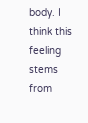body. I think this feeling stems from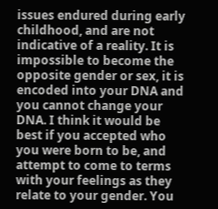issues endured during early childhood, and are not indicative of a reality. It is impossible to become the opposite gender or sex, it is encoded into your DNA and you cannot change your DNA. I think it would be best if you accepted who you were born to be, and attempt to come to terms with your feelings as they relate to your gender. You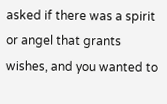asked if there was a spirit or angel that grants wishes, and you wanted to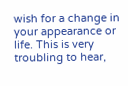wish for a change in your appearance or life. This is very troubling to hear,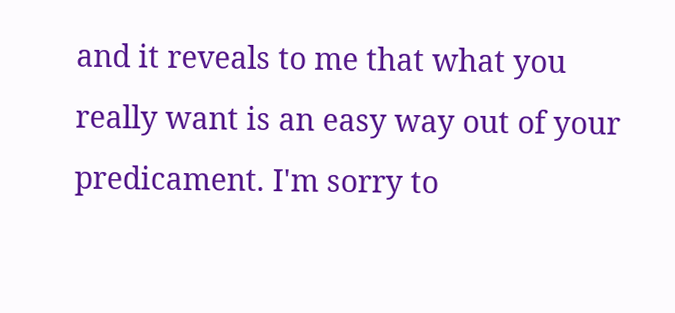and it reveals to me that what you really want is an easy way out of your predicament. I'm sorry to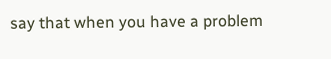say that when you have a problem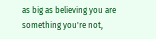as big as believing you are something you're not,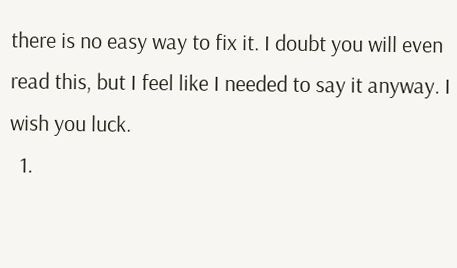there is no easy way to fix it. I doubt you will even read this, but I feel like I needed to say it anyway. I wish you luck.
  1.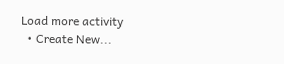Load more activity
  • Create New...